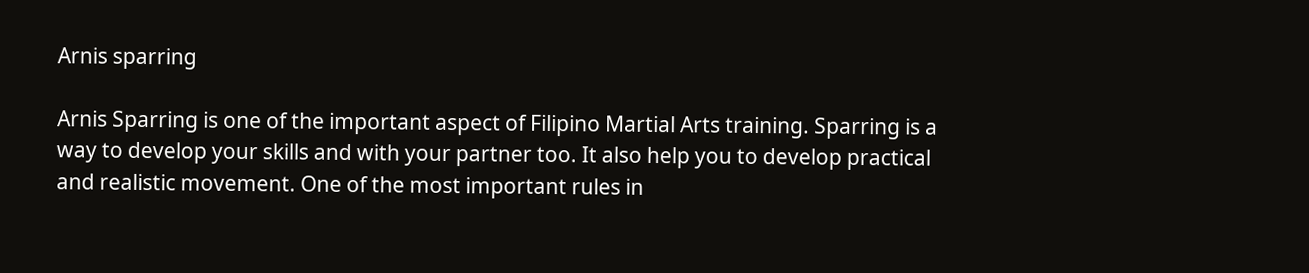Arnis sparring

Arnis Sparring is one of the important aspect of Filipino Martial Arts training. Sparring is a way to develop your skills and with your partner too. It also help you to develop practical and realistic movement. One of the most important rules in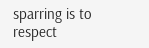sparring is to respect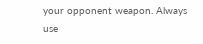your opponent weapon. Always use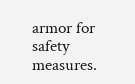armor for safety measures.